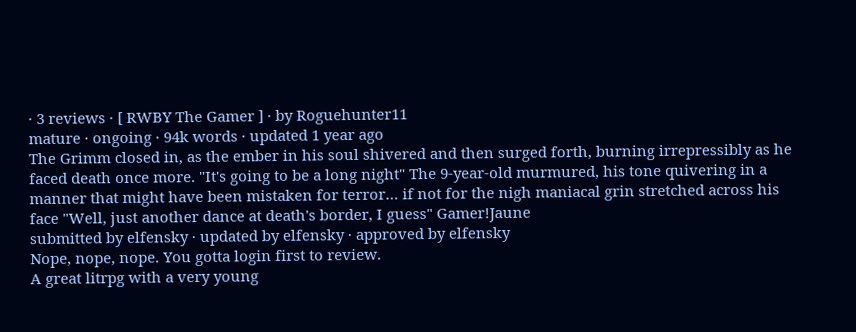· 3 reviews · [ RWBY The Gamer ] · by Roguehunter11
mature · ongoing · 94k words · updated 1 year ago
The Grimm closed in, as the ember in his soul shivered and then surged forth, burning irrepressibly as he faced death once more. "It's going to be a long night" The 9-year-old murmured, his tone quivering in a manner that might have been mistaken for terror… if not for the nigh maniacal grin stretched across his face "Well, just another dance at death's border, I guess" Gamer!Jaune
submitted by elfensky · updated by elfensky · approved by elfensky
Nope, nope, nope. You gotta login first to review.
A great litrpg with a very young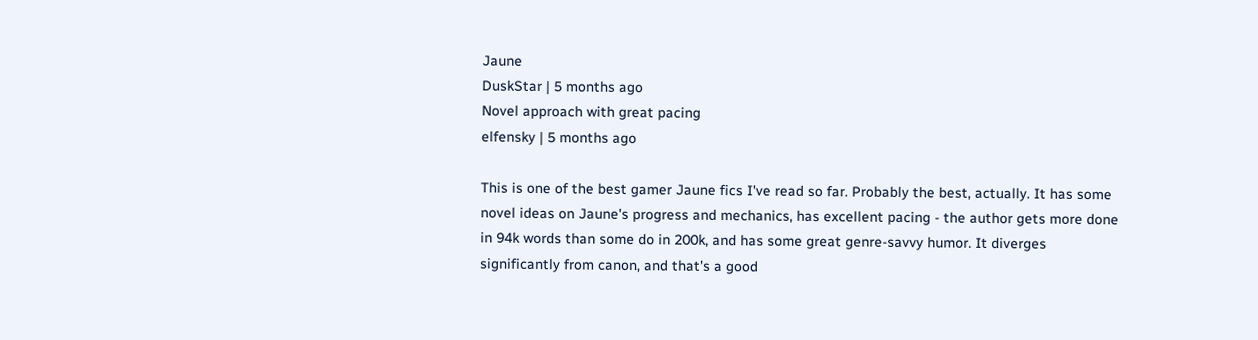Jaune
DuskStar | 5 months ago
Novel approach with great pacing
elfensky | 5 months ago

This is one of the best gamer Jaune fics I've read so far. Probably the best, actually. It has some novel ideas on Jaune's progress and mechanics, has excellent pacing - the author gets more done in 94k words than some do in 200k, and has some great genre-savvy humor. It diverges significantly from canon, and that's a good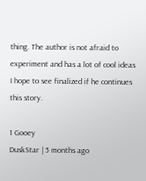thing. The author is not afraid to experiment and has a lot of cool ideas I hope to see finalized if he continues this story.

1 Gooey
DuskStar | 5 months ago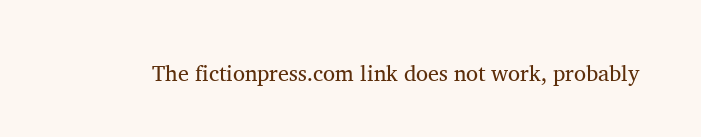The fictionpress.com link does not work, probably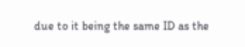due to it being the same ID as the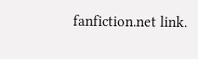fanfiction.net link.